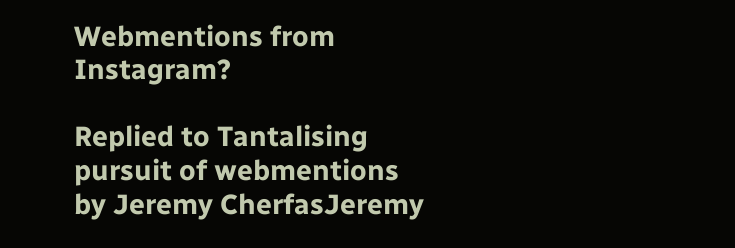Webmentions from Instagram?

Replied to Tantalising pursuit of webmentions by Jeremy CherfasJeremy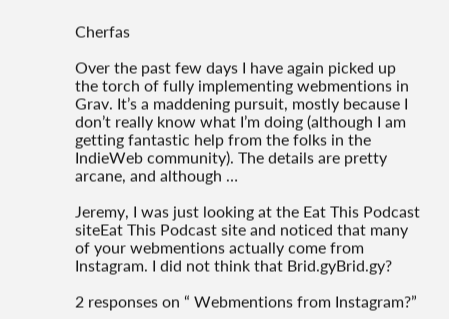Cherfas

Over the past few days I have again picked up the torch of fully implementing webmentions in Grav. It’s a maddening pursuit, mostly because I don’t really know what I’m doing (although I am getting fantastic help from the folks in the IndieWeb community). The details are pretty arcane, and although …

Jeremy, I was just looking at the Eat This Podcast siteEat This Podcast site and noticed that many of your webmentions actually come from Instagram. I did not think that Brid.gyBrid.gy?

2 responses on “ Webmentions from Instagram?”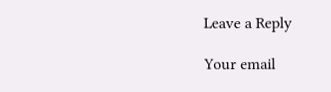Leave a Reply

Your email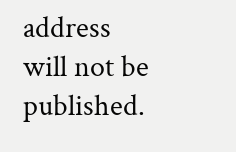address will not be published.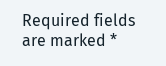Required fields are marked *